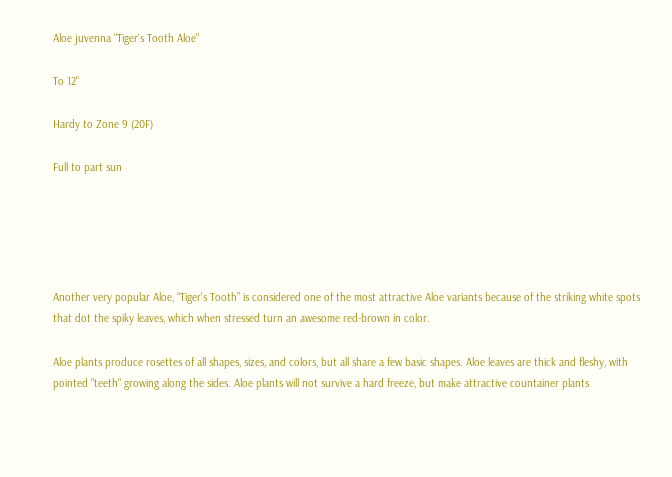Aloe juvenna "Tiger's Tooth Aloe"

To 12"

Hardy to Zone 9 (20F)

Full to part sun





Another very popular Aloe, “Tiger's Tooth” is considered one of the most attractive Aloe variants because of the striking white spots that dot the spiky leaves, which when stressed turn an awesome red-brown in color.

Aloe plants produce rosettes of all shapes, sizes, and colors, but all share a few basic shapes. Aloe leaves are thick and fleshy, with pointed "teeth" growing along the sides. Aloe plants will not survive a hard freeze, but make attractive countainer plants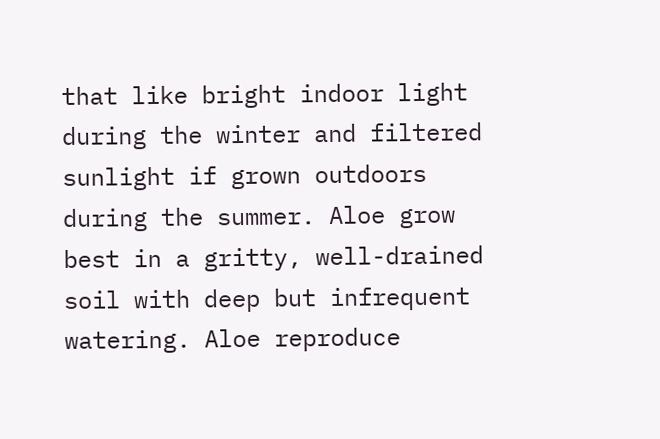that like bright indoor light during the winter and filtered sunlight if grown outdoors during the summer. Aloe grow best in a gritty, well-drained soil with deep but infrequent watering. Aloe reproduce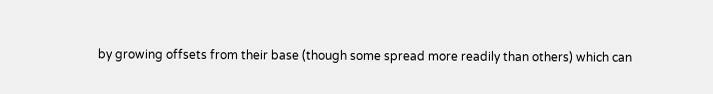by growing offsets from their base (though some spread more readily than others) which can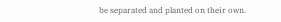be separated and planted on their own.